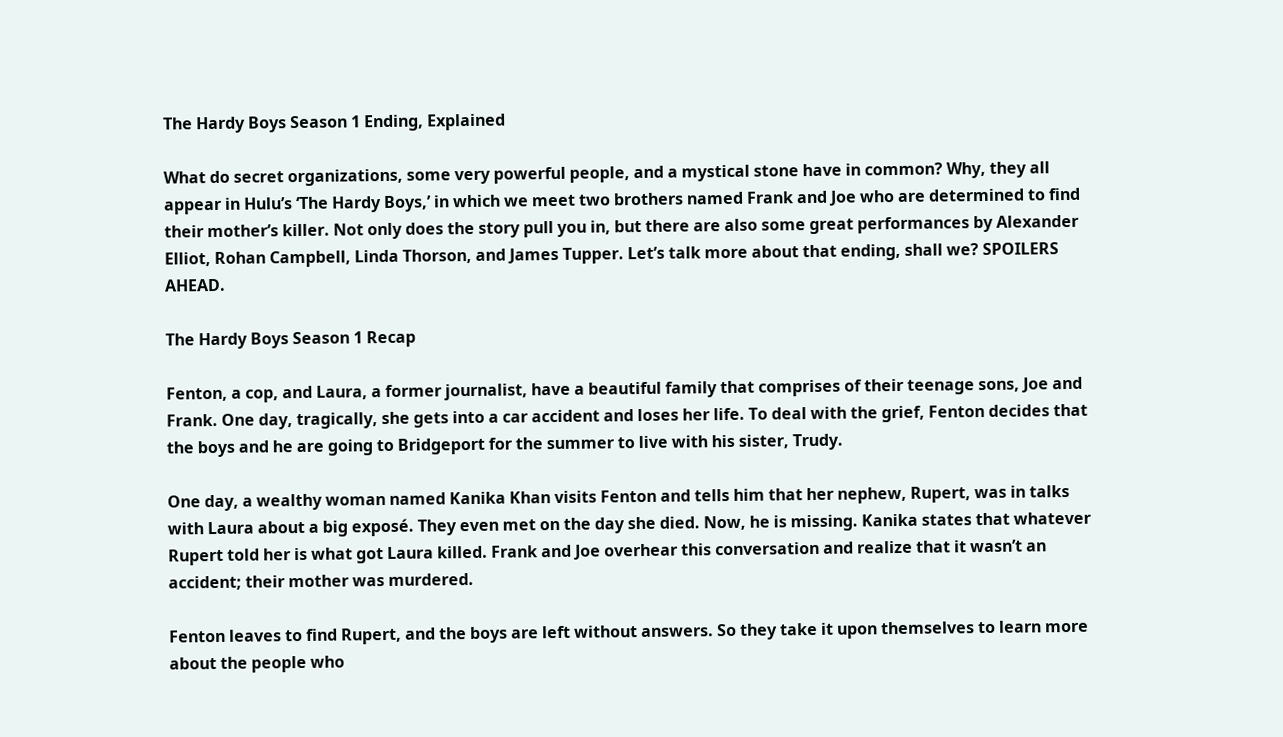The Hardy Boys Season 1 Ending, Explained

What do secret organizations, some very powerful people, and a mystical stone have in common? Why, they all appear in Hulu’s ‘The Hardy Boys,’ in which we meet two brothers named Frank and Joe who are determined to find their mother’s killer. Not only does the story pull you in, but there are also some great performances by Alexander Elliot, Rohan Campbell, Linda Thorson, and James Tupper. Let’s talk more about that ending, shall we? SPOILERS AHEAD.

The Hardy Boys Season 1 Recap

Fenton, a cop, and Laura, a former journalist, have a beautiful family that comprises of their teenage sons, Joe and Frank. One day, tragically, she gets into a car accident and loses her life. To deal with the grief, Fenton decides that the boys and he are going to Bridgeport for the summer to live with his sister, Trudy.

One day, a wealthy woman named Kanika Khan visits Fenton and tells him that her nephew, Rupert, was in talks with Laura about a big exposé. They even met on the day she died. Now, he is missing. Kanika states that whatever Rupert told her is what got Laura killed. Frank and Joe overhear this conversation and realize that it wasn’t an accident; their mother was murdered.

Fenton leaves to find Rupert, and the boys are left without answers. So they take it upon themselves to learn more about the people who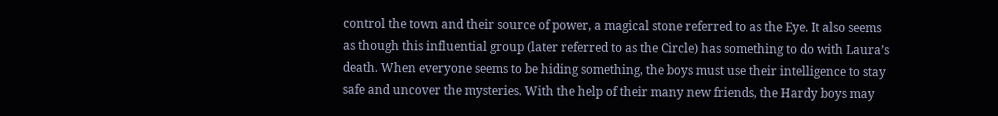control the town and their source of power, a magical stone referred to as the Eye. It also seems as though this influential group (later referred to as the Circle) has something to do with Laura’s death. When everyone seems to be hiding something, the boys must use their intelligence to stay safe and uncover the mysteries. With the help of their many new friends, the Hardy boys may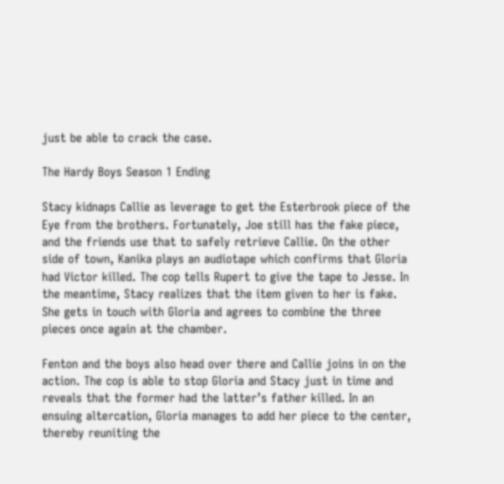just be able to crack the case.

The Hardy Boys Season 1 Ending

Stacy kidnaps Callie as leverage to get the Esterbrook piece of the Eye from the brothers. Fortunately, Joe still has the fake piece, and the friends use that to safely retrieve Callie. On the other side of town, Kanika plays an audiotape which confirms that Gloria had Victor killed. The cop tells Rupert to give the tape to Jesse. In the meantime, Stacy realizes that the item given to her is fake. She gets in touch with Gloria and agrees to combine the three pieces once again at the chamber.

Fenton and the boys also head over there and Callie joins in on the action. The cop is able to stop Gloria and Stacy just in time and reveals that the former had the latter’s father killed. In an ensuing altercation, Gloria manages to add her piece to the center, thereby reuniting the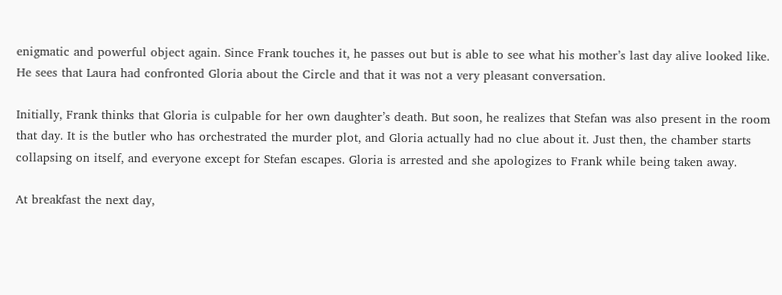enigmatic and powerful object again. Since Frank touches it, he passes out but is able to see what his mother’s last day alive looked like. He sees that Laura had confronted Gloria about the Circle and that it was not a very pleasant conversation.

Initially, Frank thinks that Gloria is culpable for her own daughter’s death. But soon, he realizes that Stefan was also present in the room that day. It is the butler who has orchestrated the murder plot, and Gloria actually had no clue about it. Just then, the chamber starts collapsing on itself, and everyone except for Stefan escapes. Gloria is arrested and she apologizes to Frank while being taken away.

At breakfast the next day,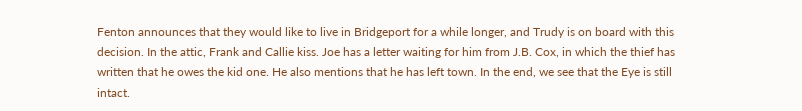Fenton announces that they would like to live in Bridgeport for a while longer, and Trudy is on board with this decision. In the attic, Frank and Callie kiss. Joe has a letter waiting for him from J.B. Cox, in which the thief has written that he owes the kid one. He also mentions that he has left town. In the end, we see that the Eye is still intact.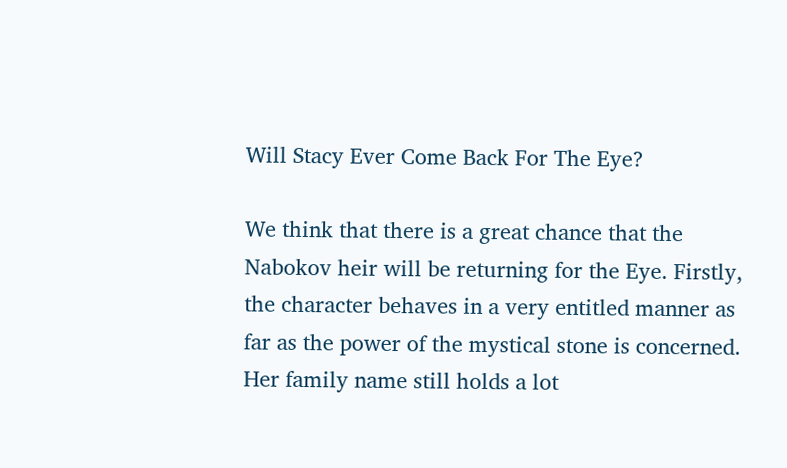Will Stacy Ever Come Back For The Eye?

We think that there is a great chance that the Nabokov heir will be returning for the Eye. Firstly, the character behaves in a very entitled manner as far as the power of the mystical stone is concerned. Her family name still holds a lot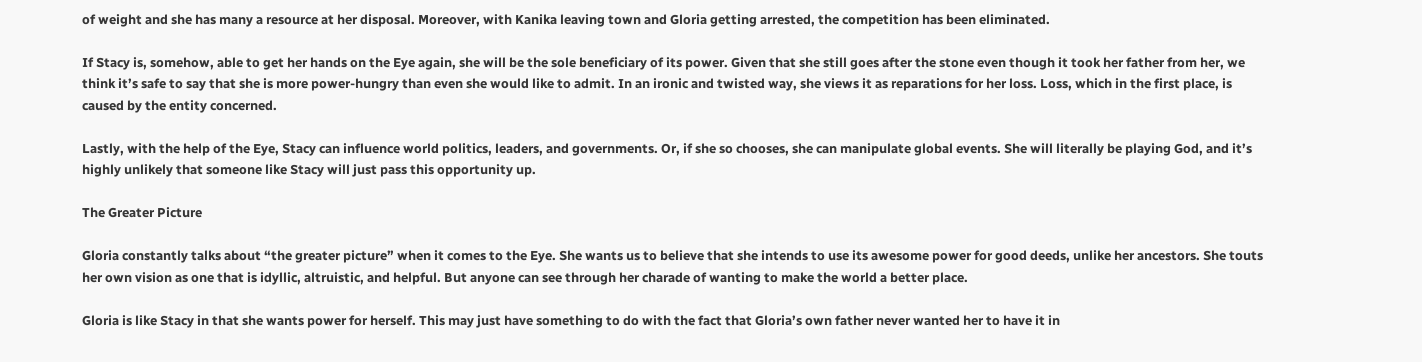of weight and she has many a resource at her disposal. Moreover, with Kanika leaving town and Gloria getting arrested, the competition has been eliminated.

If Stacy is, somehow, able to get her hands on the Eye again, she will be the sole beneficiary of its power. Given that she still goes after the stone even though it took her father from her, we think it’s safe to say that she is more power-hungry than even she would like to admit. In an ironic and twisted way, she views it as reparations for her loss. Loss, which in the first place, is caused by the entity concerned.

Lastly, with the help of the Eye, Stacy can influence world politics, leaders, and governments. Or, if she so chooses, she can manipulate global events. She will literally be playing God, and it’s highly unlikely that someone like Stacy will just pass this opportunity up.

The Greater Picture

Gloria constantly talks about “the greater picture” when it comes to the Eye. She wants us to believe that she intends to use its awesome power for good deeds, unlike her ancestors. She touts her own vision as one that is idyllic, altruistic, and helpful. But anyone can see through her charade of wanting to make the world a better place.

Gloria is like Stacy in that she wants power for herself. This may just have something to do with the fact that Gloria’s own father never wanted her to have it in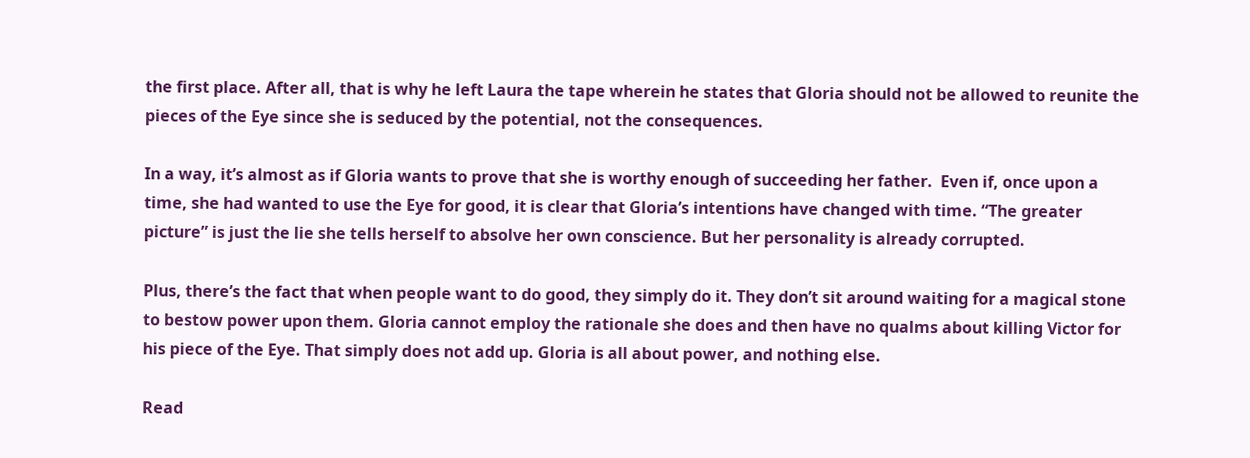the first place. After all, that is why he left Laura the tape wherein he states that Gloria should not be allowed to reunite the pieces of the Eye since she is seduced by the potential, not the consequences.

In a way, it’s almost as if Gloria wants to prove that she is worthy enough of succeeding her father.  Even if, once upon a time, she had wanted to use the Eye for good, it is clear that Gloria’s intentions have changed with time. “The greater picture” is just the lie she tells herself to absolve her own conscience. But her personality is already corrupted.

Plus, there’s the fact that when people want to do good, they simply do it. They don’t sit around waiting for a magical stone to bestow power upon them. Gloria cannot employ the rationale she does and then have no qualms about killing Victor for his piece of the Eye. That simply does not add up. Gloria is all about power, and nothing else.

Read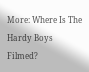More: Where Is The Hardy Boys Filmed?